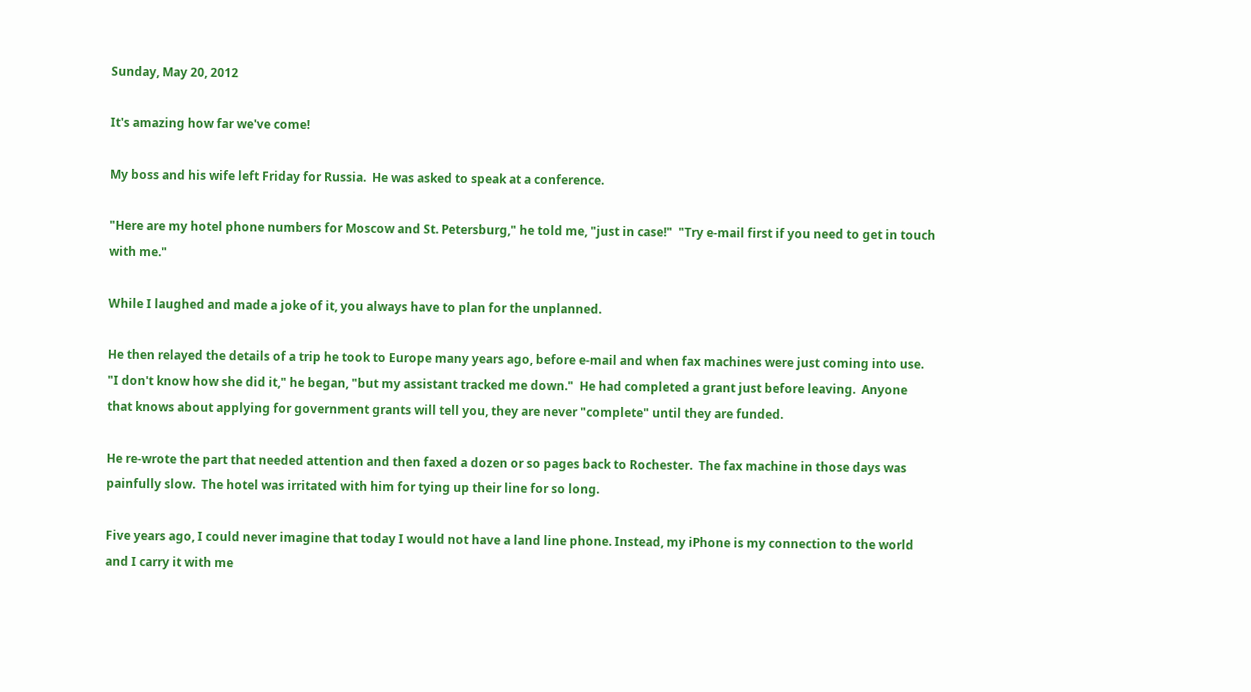Sunday, May 20, 2012

It's amazing how far we've come!

My boss and his wife left Friday for Russia.  He was asked to speak at a conference.

"Here are my hotel phone numbers for Moscow and St. Petersburg," he told me, "just in case!"  "Try e-mail first if you need to get in touch with me."

While I laughed and made a joke of it, you always have to plan for the unplanned.

He then relayed the details of a trip he took to Europe many years ago, before e-mail and when fax machines were just coming into use.  "I don't know how she did it," he began, "but my assistant tracked me down."  He had completed a grant just before leaving.  Anyone that knows about applying for government grants will tell you, they are never "complete" until they are funded.

He re-wrote the part that needed attention and then faxed a dozen or so pages back to Rochester.  The fax machine in those days was painfully slow.  The hotel was irritated with him for tying up their line for so long.

Five years ago, I could never imagine that today I would not have a land line phone. Instead, my iPhone is my connection to the world and I carry it with me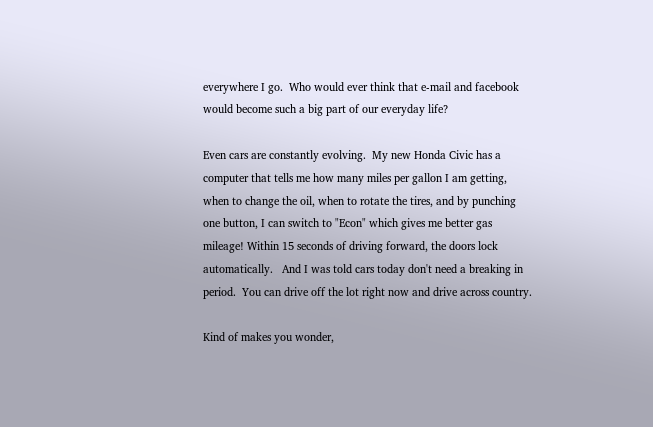everywhere I go.  Who would ever think that e-mail and facebook would become such a big part of our everyday life?

Even cars are constantly evolving.  My new Honda Civic has a computer that tells me how many miles per gallon I am getting, when to change the oil, when to rotate the tires, and by punching one button, I can switch to "Econ" which gives me better gas mileage! Within 15 seconds of driving forward, the doors lock automatically.   And I was told cars today don't need a breaking in period.  You can drive off the lot right now and drive across country.

Kind of makes you wonder,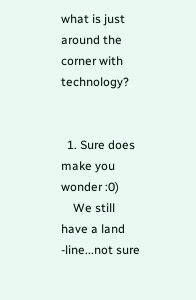what is just around the corner with technology?


  1. Sure does make you wonder :0)
    We still have a land -line...not sure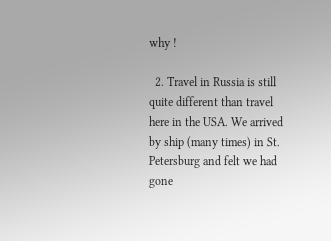why !

  2. Travel in Russia is still quite different than travel here in the USA. We arrived by ship (many times) in St. Petersburg and felt we had gone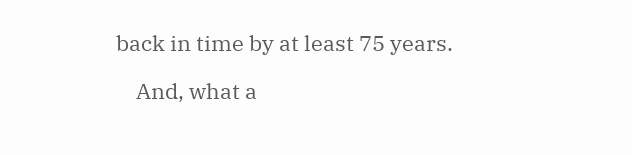back in time by at least 75 years.

    And, what a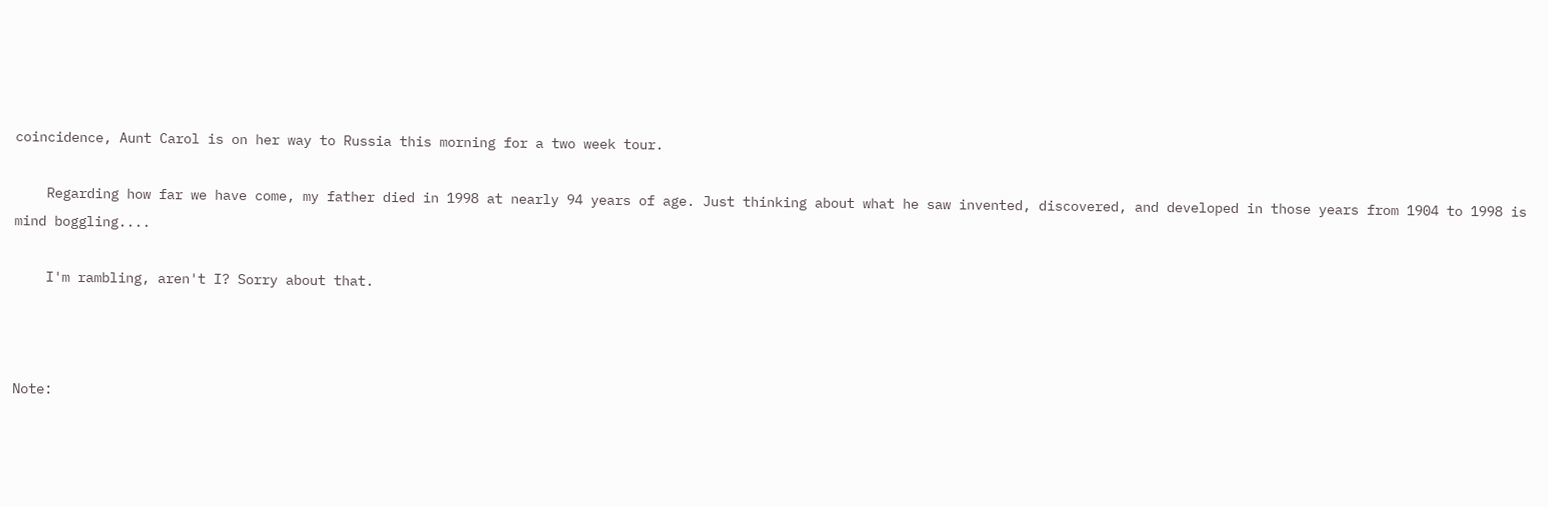coincidence, Aunt Carol is on her way to Russia this morning for a two week tour.

    Regarding how far we have come, my father died in 1998 at nearly 94 years of age. Just thinking about what he saw invented, discovered, and developed in those years from 1904 to 1998 is mind boggling....

    I'm rambling, aren't I? Sorry about that.



Note: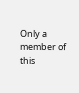Only a member of this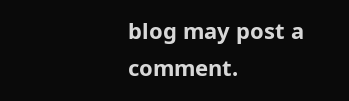blog may post a comment.